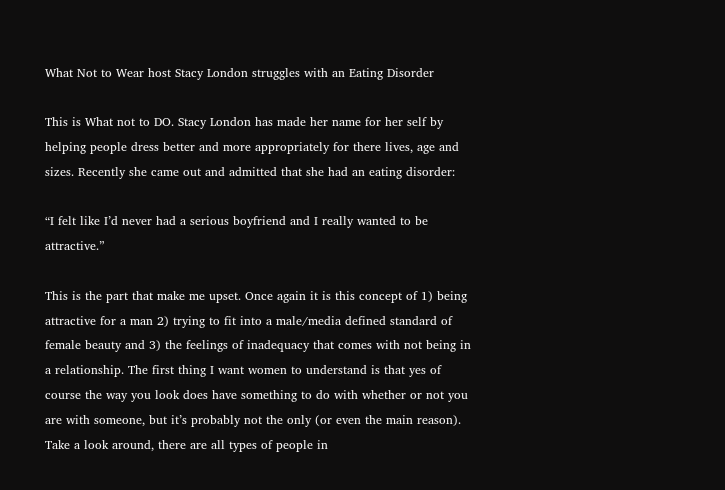What Not to Wear host Stacy London struggles with an Eating Disorder

This is What not to DO. Stacy London has made her name for her self by helping people dress better and more appropriately for there lives, age and sizes. Recently she came out and admitted that she had an eating disorder:

“I felt like I’d never had a serious boyfriend and I really wanted to be attractive.”

This is the part that make me upset. Once again it is this concept of 1) being attractive for a man 2) trying to fit into a male/media defined standard of female beauty and 3) the feelings of inadequacy that comes with not being in a relationship. The first thing I want women to understand is that yes of course the way you look does have something to do with whether or not you are with someone, but it’s probably not the only (or even the main reason). Take a look around, there are all types of people in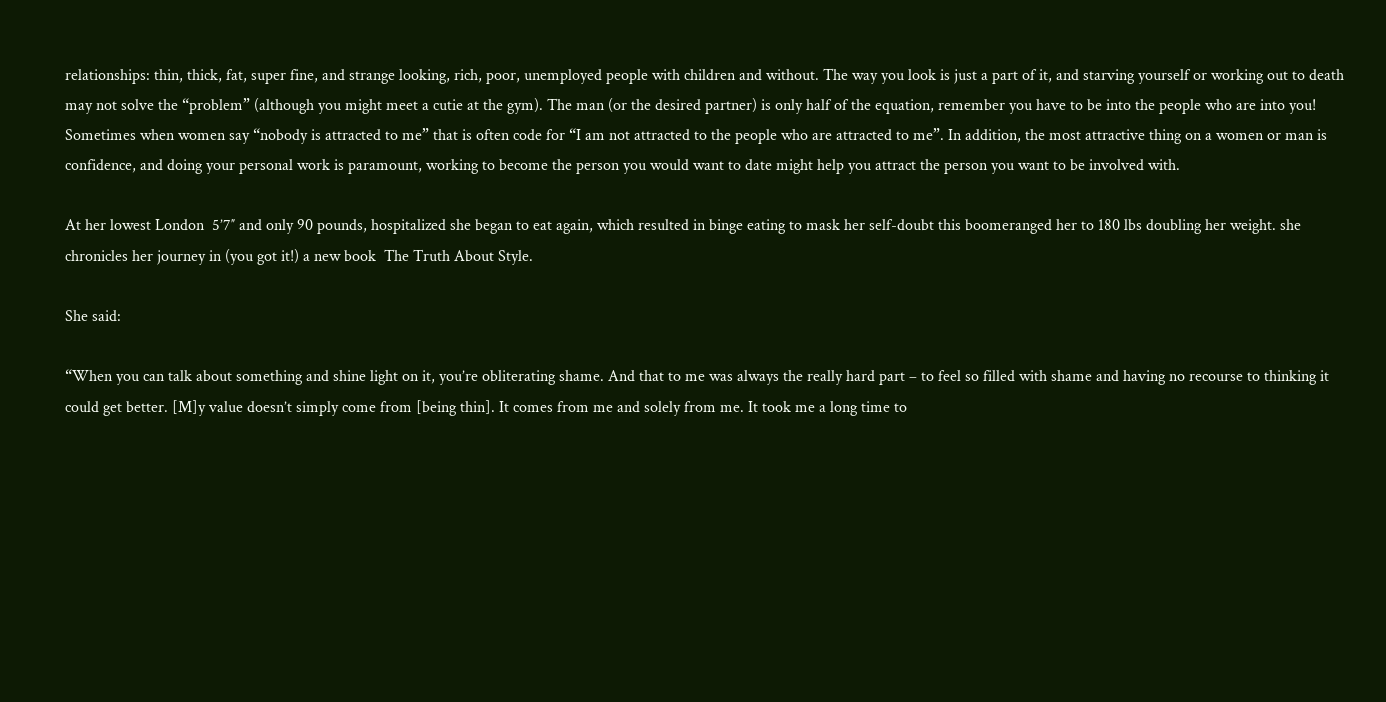relationships: thin, thick, fat, super fine, and strange looking, rich, poor, unemployed people with children and without. The way you look is just a part of it, and starving yourself or working out to death may not solve the “problem” (although you might meet a cutie at the gym). The man (or the desired partner) is only half of the equation, remember you have to be into the people who are into you! Sometimes when women say “nobody is attracted to me” that is often code for “I am not attracted to the people who are attracted to me”. In addition, the most attractive thing on a women or man is confidence, and doing your personal work is paramount, working to become the person you would want to date might help you attract the person you want to be involved with.

At her lowest London  5’7″ and only 90 pounds, hospitalized she began to eat again, which resulted in binge eating to mask her self-doubt this boomeranged her to 180 lbs doubling her weight. she chronicles her journey in (you got it!) a new book  The Truth About Style.

She said:

“When you can talk about something and shine light on it, you’re obliterating shame. And that to me was always the really hard part – to feel so filled with shame and having no recourse to thinking it could get better. [M]y value doesn’t simply come from [being thin]. It comes from me and solely from me. It took me a long time to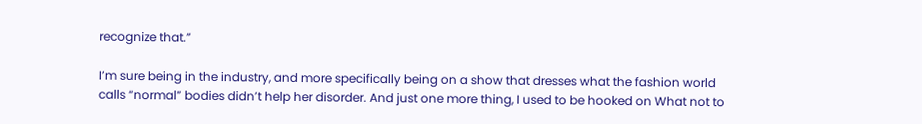recognize that.”

I’m sure being in the industry, and more specifically being on a show that dresses what the fashion world calls “normal” bodies didn’t help her disorder. And just one more thing, I used to be hooked on What not to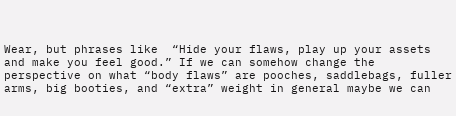Wear, but phrases like  “Hide your flaws, play up your assets and make you feel good.” If we can somehow change the perspective on what “body flaws” are pooches, saddlebags, fuller arms, big booties, and “extra” weight in general maybe we can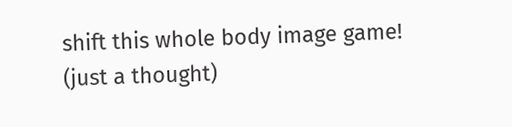shift this whole body image game! (just a thought)